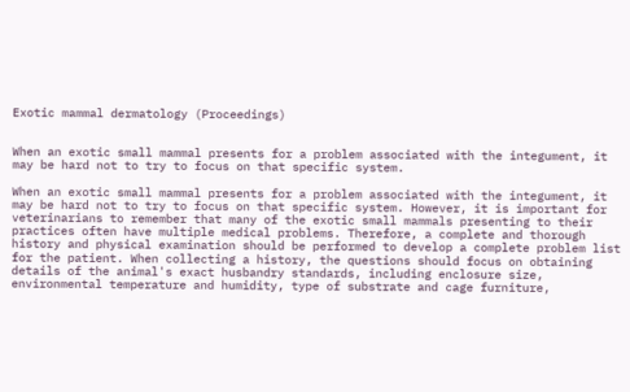Exotic mammal dermatology (Proceedings)


When an exotic small mammal presents for a problem associated with the integument, it may be hard not to try to focus on that specific system.

When an exotic small mammal presents for a problem associated with the integument, it may be hard not to try to focus on that specific system. However, it is important for veterinarians to remember that many of the exotic small mammals presenting to their practices often have multiple medical problems. Therefore, a complete and thorough history and physical examination should be performed to develop a complete problem list for the patient. When collecting a history, the questions should focus on obtaining details of the animal's exact husbandry standards, including enclosure size, environmental temperature and humidity, type of substrate and cage furniture,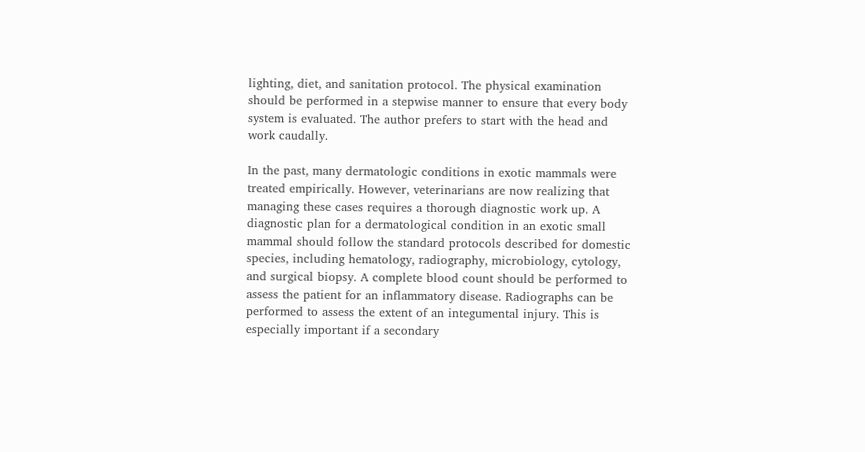lighting, diet, and sanitation protocol. The physical examination should be performed in a stepwise manner to ensure that every body system is evaluated. The author prefers to start with the head and work caudally.

In the past, many dermatologic conditions in exotic mammals were treated empirically. However, veterinarians are now realizing that managing these cases requires a thorough diagnostic work up. A diagnostic plan for a dermatological condition in an exotic small mammal should follow the standard protocols described for domestic species, including hematology, radiography, microbiology, cytology, and surgical biopsy. A complete blood count should be performed to assess the patient for an inflammatory disease. Radiographs can be performed to assess the extent of an integumental injury. This is especially important if a secondary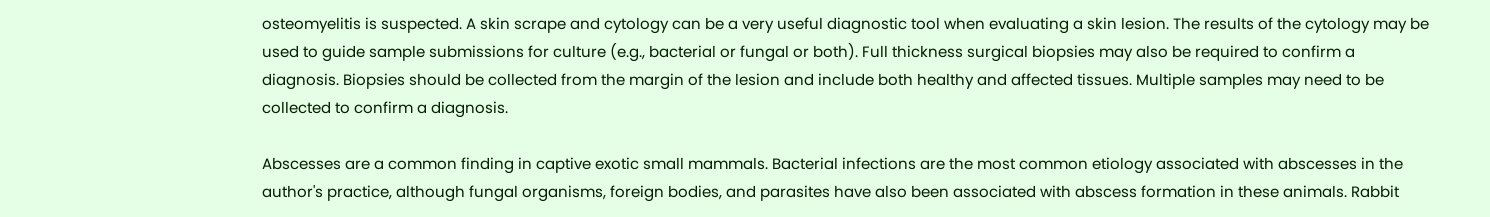osteomyelitis is suspected. A skin scrape and cytology can be a very useful diagnostic tool when evaluating a skin lesion. The results of the cytology may be used to guide sample submissions for culture (e.g., bacterial or fungal or both). Full thickness surgical biopsies may also be required to confirm a diagnosis. Biopsies should be collected from the margin of the lesion and include both healthy and affected tissues. Multiple samples may need to be collected to confirm a diagnosis.

Abscesses are a common finding in captive exotic small mammals. Bacterial infections are the most common etiology associated with abscesses in the author's practice, although fungal organisms, foreign bodies, and parasites have also been associated with abscess formation in these animals. Rabbit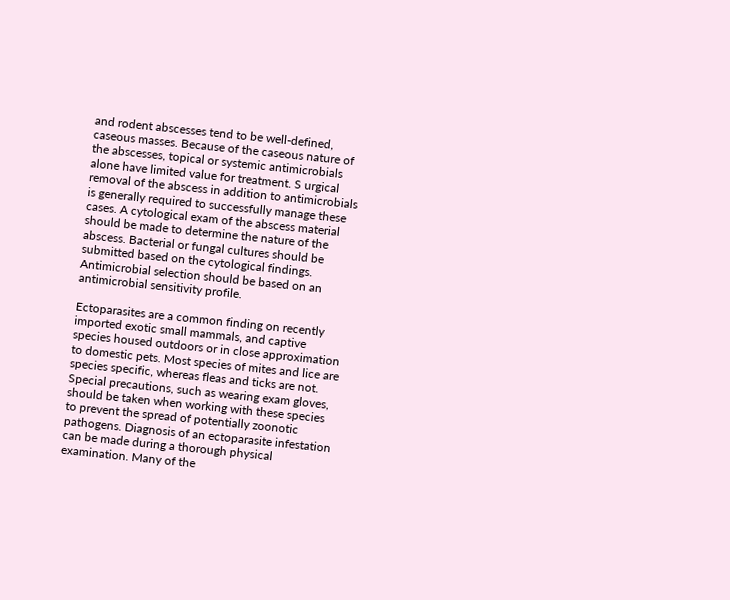and rodent abscesses tend to be well-defined, caseous masses. Because of the caseous nature of the abscesses, topical or systemic antimicrobials alone have limited value for treatment. S urgical removal of the abscess in addition to antimicrobials is generally required to successfully manage these cases. A cytological exam of the abscess material should be made to determine the nature of the abscess. Bacterial or fungal cultures should be submitted based on the cytological findings. Antimicrobial selection should be based on an antimicrobial sensitivity profile.

Ectoparasites are a common finding on recently imported exotic small mammals, and captive species housed outdoors or in close approximation to domestic pets. Most species of mites and lice are species specific, whereas fleas and ticks are not. Special precautions, such as wearing exam gloves, should be taken when working with these species to prevent the spread of potentially zoonotic pathogens. Diagnosis of an ectoparasite infestation can be made during a thorough physical examination. Many of the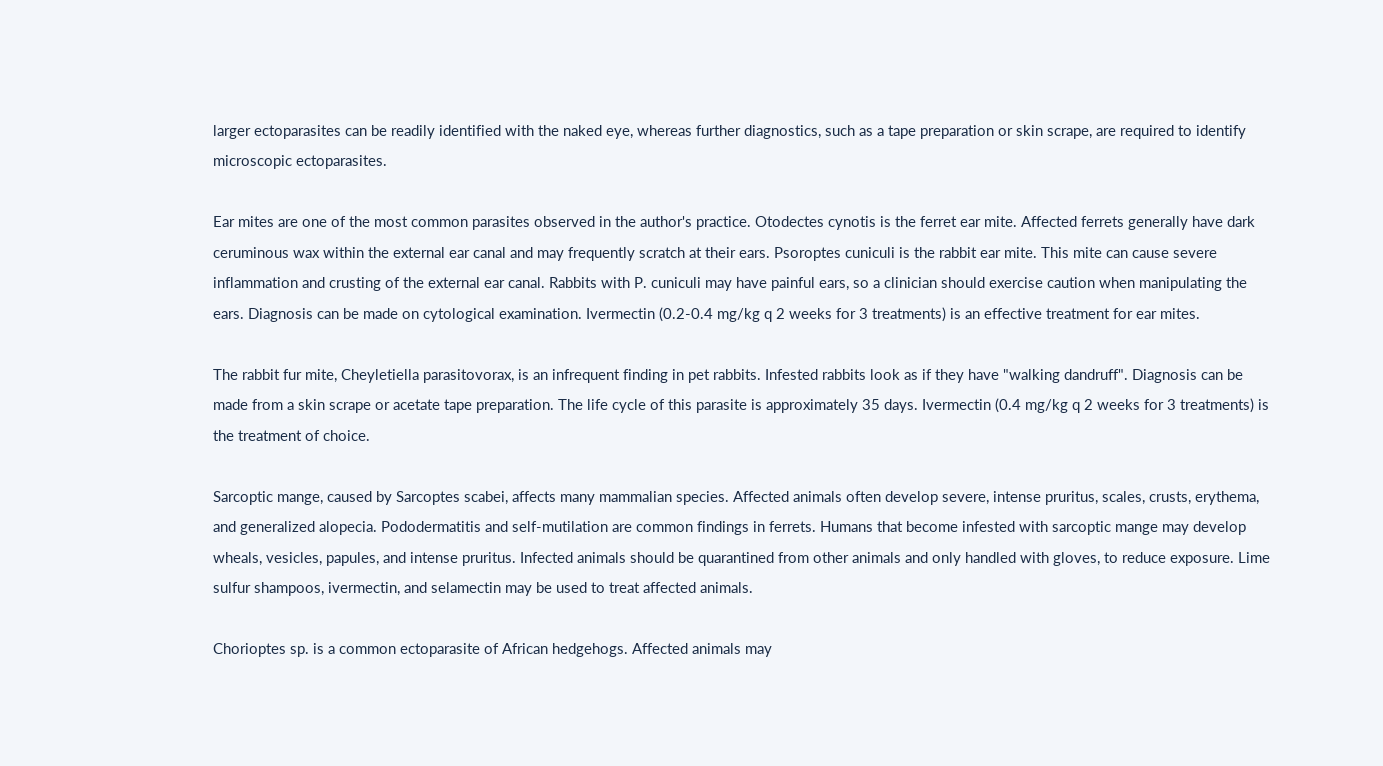larger ectoparasites can be readily identified with the naked eye, whereas further diagnostics, such as a tape preparation or skin scrape, are required to identify microscopic ectoparasites.

Ear mites are one of the most common parasites observed in the author's practice. Otodectes cynotis is the ferret ear mite. Affected ferrets generally have dark ceruminous wax within the external ear canal and may frequently scratch at their ears. Psoroptes cuniculi is the rabbit ear mite. This mite can cause severe inflammation and crusting of the external ear canal. Rabbits with P. cuniculi may have painful ears, so a clinician should exercise caution when manipulating the ears. Diagnosis can be made on cytological examination. Ivermectin (0.2-0.4 mg/kg q 2 weeks for 3 treatments) is an effective treatment for ear mites.

The rabbit fur mite, Cheyletiella parasitovorax, is an infrequent finding in pet rabbits. Infested rabbits look as if they have "walking dandruff". Diagnosis can be made from a skin scrape or acetate tape preparation. The life cycle of this parasite is approximately 35 days. Ivermectin (0.4 mg/kg q 2 weeks for 3 treatments) is the treatment of choice.

Sarcoptic mange, caused by Sarcoptes scabei, affects many mammalian species. Affected animals often develop severe, intense pruritus, scales, crusts, erythema, and generalized alopecia. Pododermatitis and self-mutilation are common findings in ferrets. Humans that become infested with sarcoptic mange may develop wheals, vesicles, papules, and intense pruritus. Infected animals should be quarantined from other animals and only handled with gloves, to reduce exposure. Lime sulfur shampoos, ivermectin, and selamectin may be used to treat affected animals.

Chorioptes sp. is a common ectoparasite of African hedgehogs. Affected animals may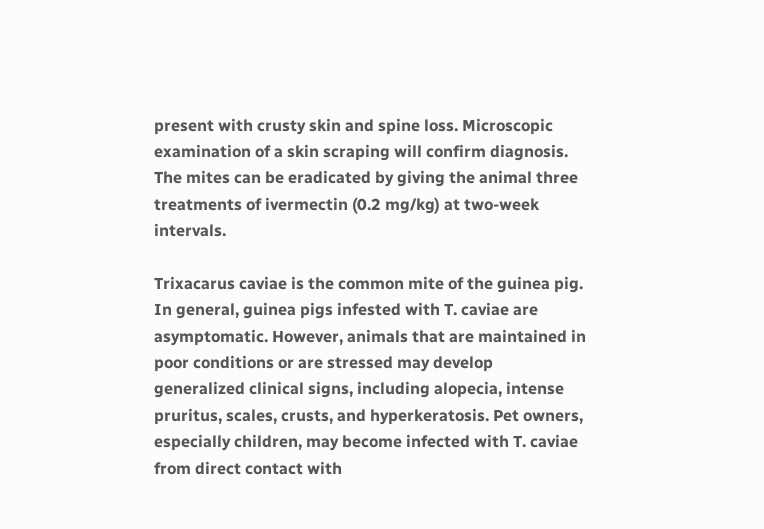present with crusty skin and spine loss. Microscopic examination of a skin scraping will confirm diagnosis. The mites can be eradicated by giving the animal three treatments of ivermectin (0.2 mg/kg) at two-week intervals.

Trixacarus caviae is the common mite of the guinea pig. In general, guinea pigs infested with T. caviae are asymptomatic. However, animals that are maintained in poor conditions or are stressed may develop generalized clinical signs, including alopecia, intense pruritus, scales, crusts, and hyperkeratosis. Pet owners, especially children, may become infected with T. caviae from direct contact with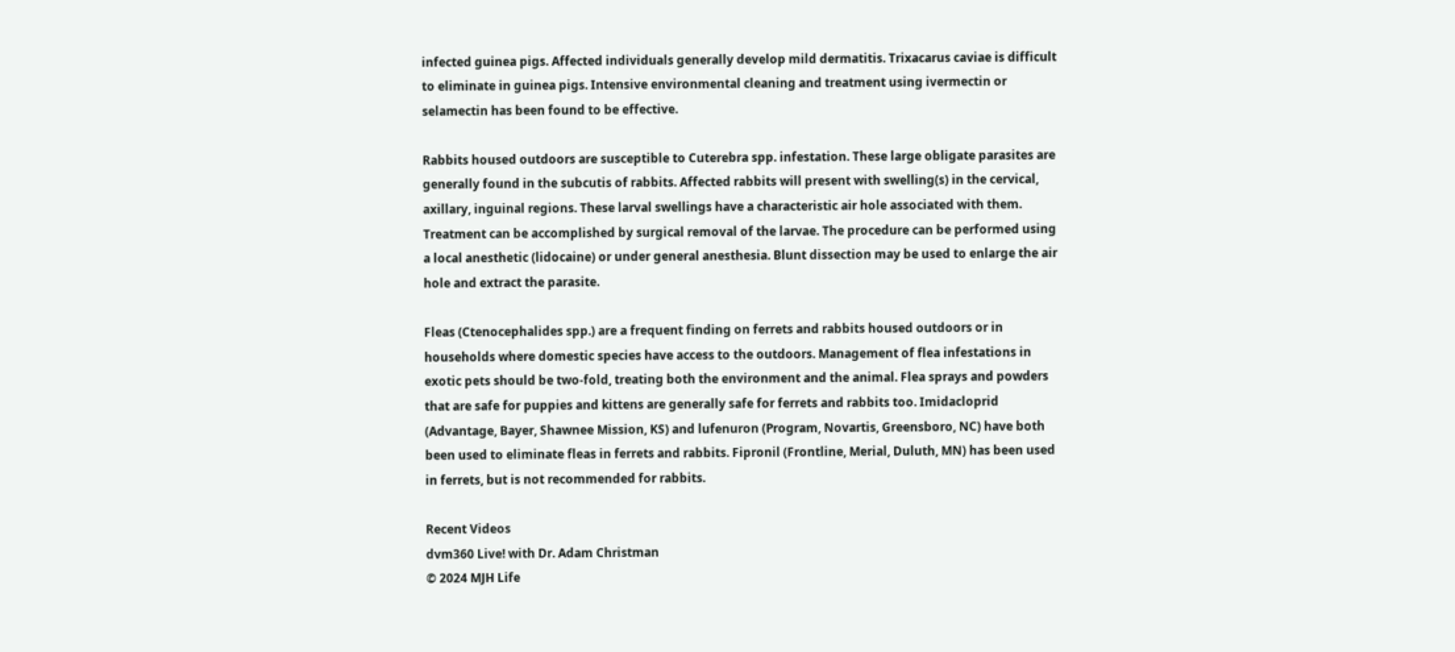infected guinea pigs. Affected individuals generally develop mild dermatitis. Trixacarus caviae is difficult to eliminate in guinea pigs. Intensive environmental cleaning and treatment using ivermectin or selamectin has been found to be effective.

Rabbits housed outdoors are susceptible to Cuterebra spp. infestation. These large obligate parasites are generally found in the subcutis of rabbits. Affected rabbits will present with swelling(s) in the cervical, axillary, inguinal regions. These larval swellings have a characteristic air hole associated with them. Treatment can be accomplished by surgical removal of the larvae. The procedure can be performed using a local anesthetic (lidocaine) or under general anesthesia. Blunt dissection may be used to enlarge the air hole and extract the parasite.

Fleas (Ctenocephalides spp.) are a frequent finding on ferrets and rabbits housed outdoors or in households where domestic species have access to the outdoors. Management of flea infestations in exotic pets should be two-fold, treating both the environment and the animal. Flea sprays and powders that are safe for puppies and kittens are generally safe for ferrets and rabbits too. Imidacloprid (Advantage, Bayer, Shawnee Mission, KS) and lufenuron (Program, Novartis, Greensboro, NC) have both been used to eliminate fleas in ferrets and rabbits. Fipronil (Frontline, Merial, Duluth, MN) has been used in ferrets, but is not recommended for rabbits.

Recent Videos
dvm360 Live! with Dr. Adam Christman
© 2024 MJH Life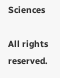Sciences

All rights reserved.